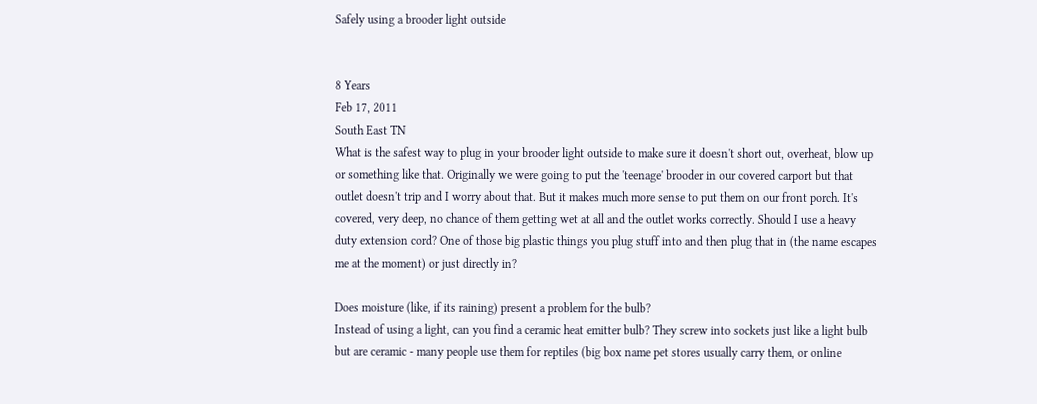Safely using a brooder light outside


8 Years
Feb 17, 2011
South East TN
What is the safest way to plug in your brooder light outside to make sure it doesn't short out, overheat, blow up or something like that. Originally we were going to put the 'teenage' brooder in our covered carport but that outlet doesn't trip and I worry about that. But it makes much more sense to put them on our front porch. It's covered, very deep, no chance of them getting wet at all and the outlet works correctly. Should I use a heavy duty extension cord? One of those big plastic things you plug stuff into and then plug that in (the name escapes me at the moment) or just directly in?

Does moisture (like, if its raining) present a problem for the bulb?
Instead of using a light, can you find a ceramic heat emitter bulb? They screw into sockets just like a light bulb but are ceramic - many people use them for reptiles (big box name pet stores usually carry them, or online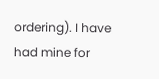ordering). I have had mine for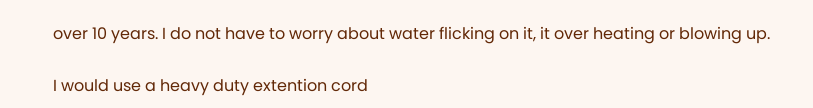over 10 years. I do not have to worry about water flicking on it, it over heating or blowing up.

I would use a heavy duty extention cord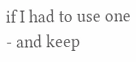if I had to use one - and keep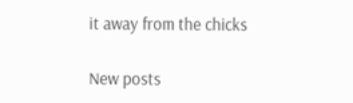it away from the chicks

New posts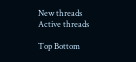New threads Active threads

Top Bottom